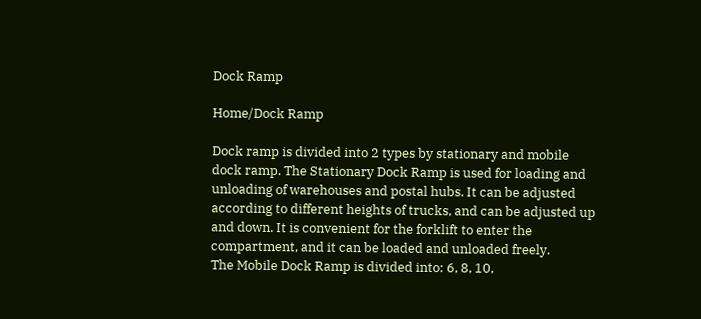Dock Ramp

Home/Dock Ramp

Dock ramp is divided into 2 types by stationary and mobile dock ramp. The Stationary Dock Ramp is used for loading and unloading of warehouses and postal hubs. It can be adjusted according to different heights of trucks, and can be adjusted up and down. It is convenient for the forklift to enter the compartment, and it can be loaded and unloaded freely.
The Mobile Dock Ramp is divided into: 6, 8, 10,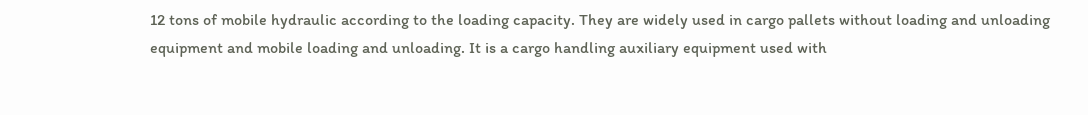12 tons of mobile hydraulic according to the loading capacity. They are widely used in cargo pallets without loading and unloading equipment and mobile loading and unloading. It is a cargo handling auxiliary equipment used with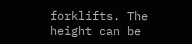forklifts. The height can be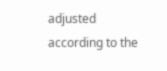adjusted according to the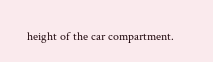height of the car compartment.